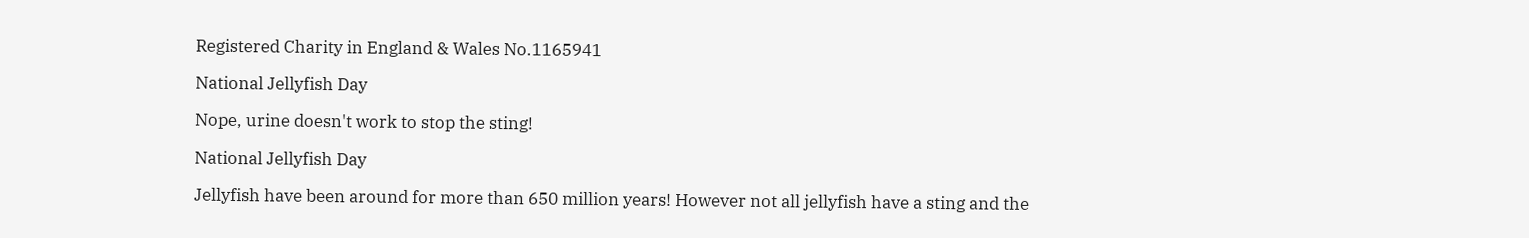Registered Charity in England & Wales No.1165941

National Jellyfish Day

Nope, urine doesn't work to stop the sting!

National Jellyfish Day

Jellyfish have been around for more than 650 million years! However not all jellyfish have a sting and the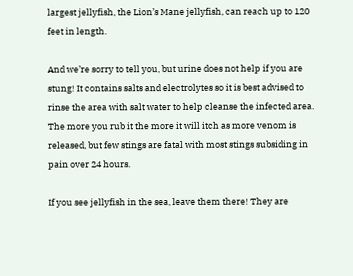largest jellyfish, the Lion’s Mane jellyfish, can reach up to 120 feet in length.

And we’re sorry to tell you, but urine does not help if you are stung! It contains salts and electrolytes so it is best advised to rinse the area with salt water to help cleanse the infected area. The more you rub it the more it will itch as more venom is released, but few stings are fatal with most stings subsiding in pain over 24 hours.

If you see jellyfish in the sea, leave them there! They are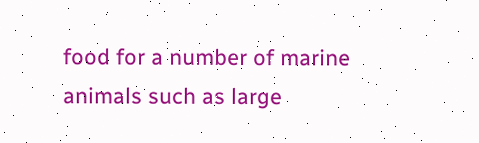food for a number of marine animals such as large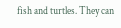fish and turtles. They can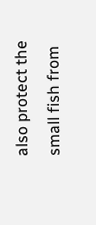also protect the small fish from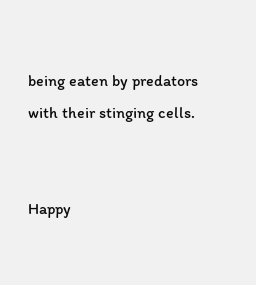being eaten by predators with their stinging cells.


Happy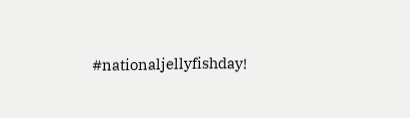#nationaljellyfishday!